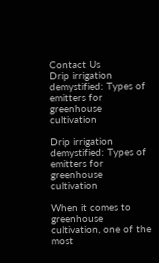Contact Us
Drip irrigation demystified: Types of emitters for greenhouse cultivation

Drip irrigation demystified: Types of emitters for greenhouse cultivation

When it comes to greenhouse cultivation, one of the most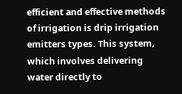efficient and effective methods of irrigation is drip irrigation emitters types. This system, which involves delivering water directly to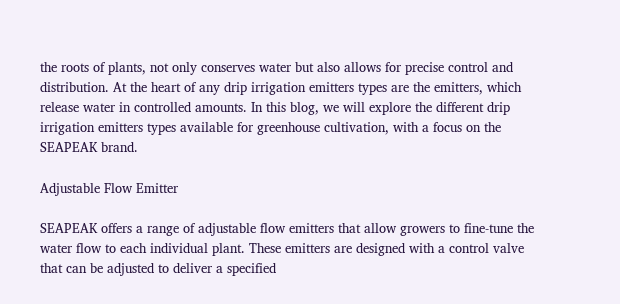the roots of plants, not only conserves water but also allows for precise control and distribution. At the heart of any drip irrigation emitters types are the emitters, which release water in controlled amounts. In this blog, we will explore the different drip irrigation emitters types available for greenhouse cultivation, with a focus on the SEAPEAK brand.

Adjustable Flow Emitter

SEAPEAK offers a range of adjustable flow emitters that allow growers to fine-tune the water flow to each individual plant. These emitters are designed with a control valve that can be adjusted to deliver a specified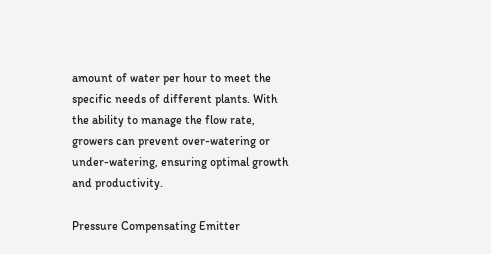amount of water per hour to meet the specific needs of different plants. With the ability to manage the flow rate, growers can prevent over-watering or under-watering, ensuring optimal growth and productivity.

Pressure Compensating Emitter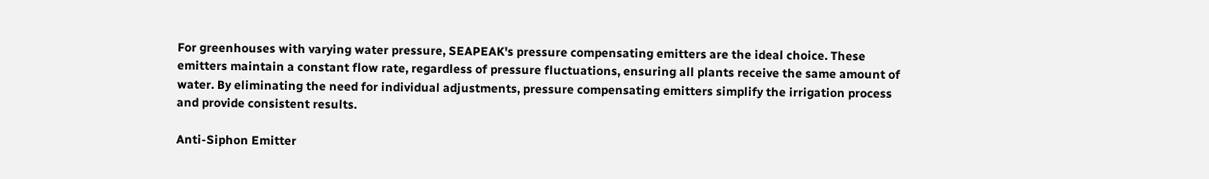For greenhouses with varying water pressure, SEAPEAK's pressure compensating emitters are the ideal choice. These emitters maintain a constant flow rate, regardless of pressure fluctuations, ensuring all plants receive the same amount of water. By eliminating the need for individual adjustments, pressure compensating emitters simplify the irrigation process and provide consistent results.

Anti-Siphon Emitter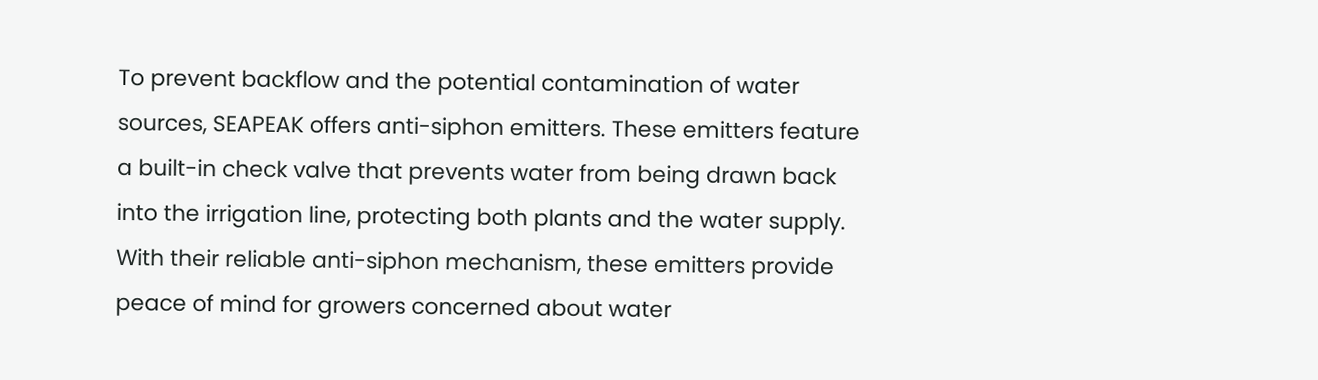To prevent backflow and the potential contamination of water sources, SEAPEAK offers anti-siphon emitters. These emitters feature a built-in check valve that prevents water from being drawn back into the irrigation line, protecting both plants and the water supply. With their reliable anti-siphon mechanism, these emitters provide peace of mind for growers concerned about water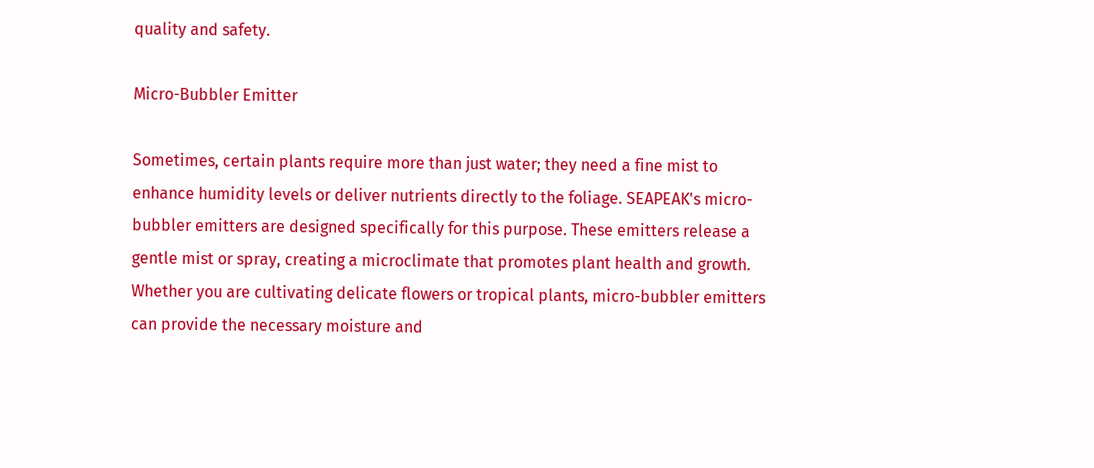quality and safety.

Micro-Bubbler Emitter

Sometimes, certain plants require more than just water; they need a fine mist to enhance humidity levels or deliver nutrients directly to the foliage. SEAPEAK's micro-bubbler emitters are designed specifically for this purpose. These emitters release a gentle mist or spray, creating a microclimate that promotes plant health and growth. Whether you are cultivating delicate flowers or tropical plants, micro-bubbler emitters can provide the necessary moisture and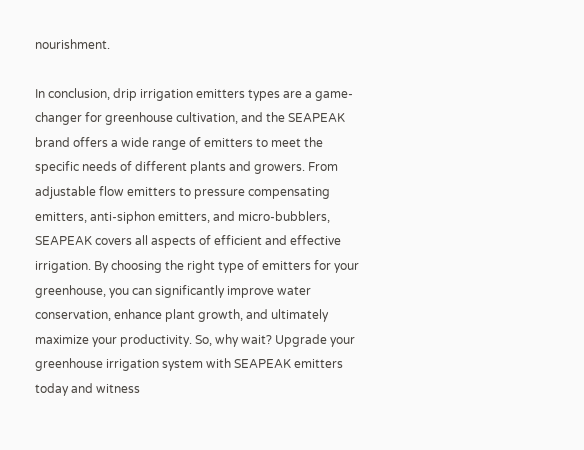nourishment.

In conclusion, drip irrigation emitters types are a game-changer for greenhouse cultivation, and the SEAPEAK brand offers a wide range of emitters to meet the specific needs of different plants and growers. From adjustable flow emitters to pressure compensating emitters, anti-siphon emitters, and micro-bubblers, SEAPEAK covers all aspects of efficient and effective irrigation. By choosing the right type of emitters for your greenhouse, you can significantly improve water conservation, enhance plant growth, and ultimately maximize your productivity. So, why wait? Upgrade your greenhouse irrigation system with SEAPEAK emitters today and witness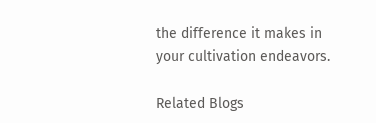the difference it makes in your cultivation endeavors.

Related Blogs